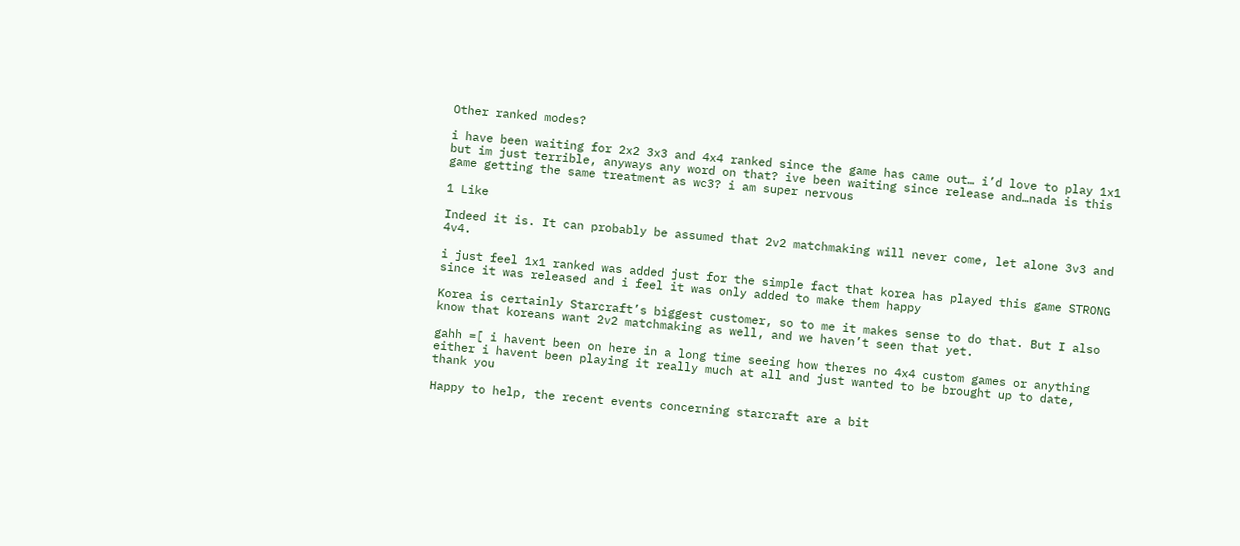Other ranked modes?

i have been waiting for 2x2 3x3 and 4x4 ranked since the game has came out… i’d love to play 1x1 but im just terrible, anyways any word on that? ive been waiting since release and…nada is this game getting the same treatment as wc3? i am super nervous

1 Like

Indeed it is. It can probably be assumed that 2v2 matchmaking will never come, let alone 3v3 and 4v4.

i just feel 1x1 ranked was added just for the simple fact that korea has played this game STRONG since it was released and i feel it was only added to make them happy

Korea is certainly Starcraft’s biggest customer, so to me it makes sense to do that. But I also know that koreans want 2v2 matchmaking as well, and we haven’t seen that yet.

gahh =[ i havent been on here in a long time seeing how theres no 4x4 custom games or anything either i havent been playing it really much at all and just wanted to be brought up to date, thank you

Happy to help, the recent events concerning starcraft are a bit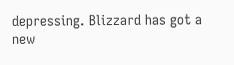depressing. Blizzard has got a new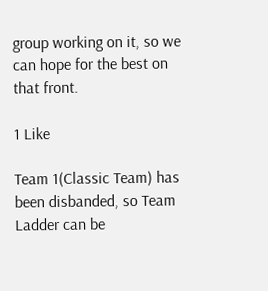group working on it, so we can hope for the best on that front.

1 Like

Team 1(Classic Team) has been disbanded, so Team Ladder can be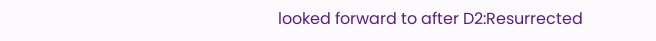looked forward to after D2:Resurrected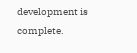development is complete.